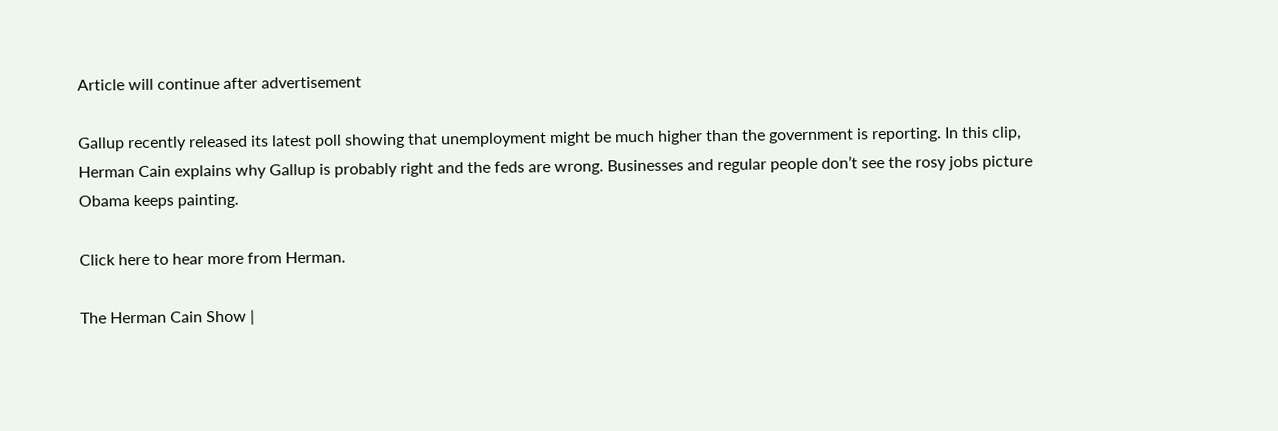Article will continue after advertisement

Gallup recently released its latest poll showing that unemployment might be much higher than the government is reporting. In this clip, Herman Cain explains why Gallup is probably right and the feds are wrong. Businesses and regular people don’t see the rosy jobs picture Obama keeps painting.

Click here to hear more from Herman.

The Herman Cain Show |